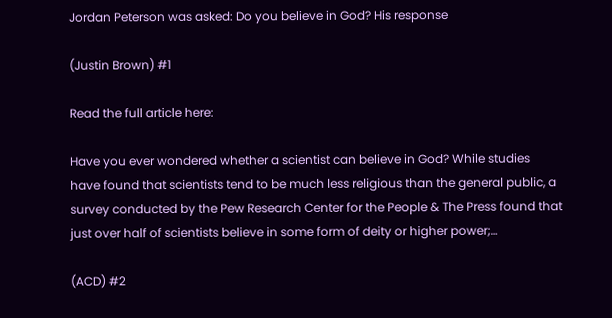Jordan Peterson was asked: Do you believe in God? His response

(Justin Brown) #1

Read the full article here:

Have you ever wondered whether a scientist can believe in God? While studies have found that scientists tend to be much less religious than the general public, a survey conducted by the Pew Research Center for the People & The Press found that just over half of scientists believe in some form of deity or higher power;…

(ACD) #2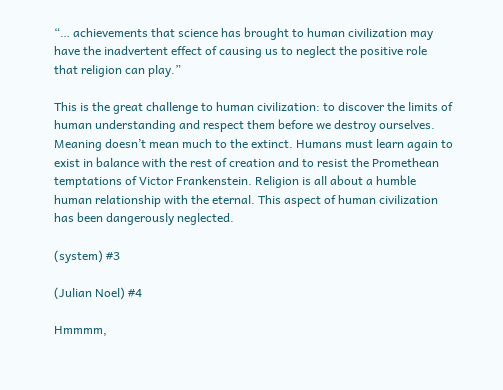“… achievements that science has brought to human civilization may have the inadvertent effect of causing us to neglect the positive role that religion can play.”

This is the great challenge to human civilization: to discover the limits of human understanding and respect them before we destroy ourselves. Meaning doesn’t mean much to the extinct. Humans must learn again to exist in balance with the rest of creation and to resist the Promethean temptations of Victor Frankenstein. Religion is all about a humble human relationship with the eternal. This aspect of human civilization has been dangerously neglected.

(system) #3

(Julian Noel) #4

Hmmmm,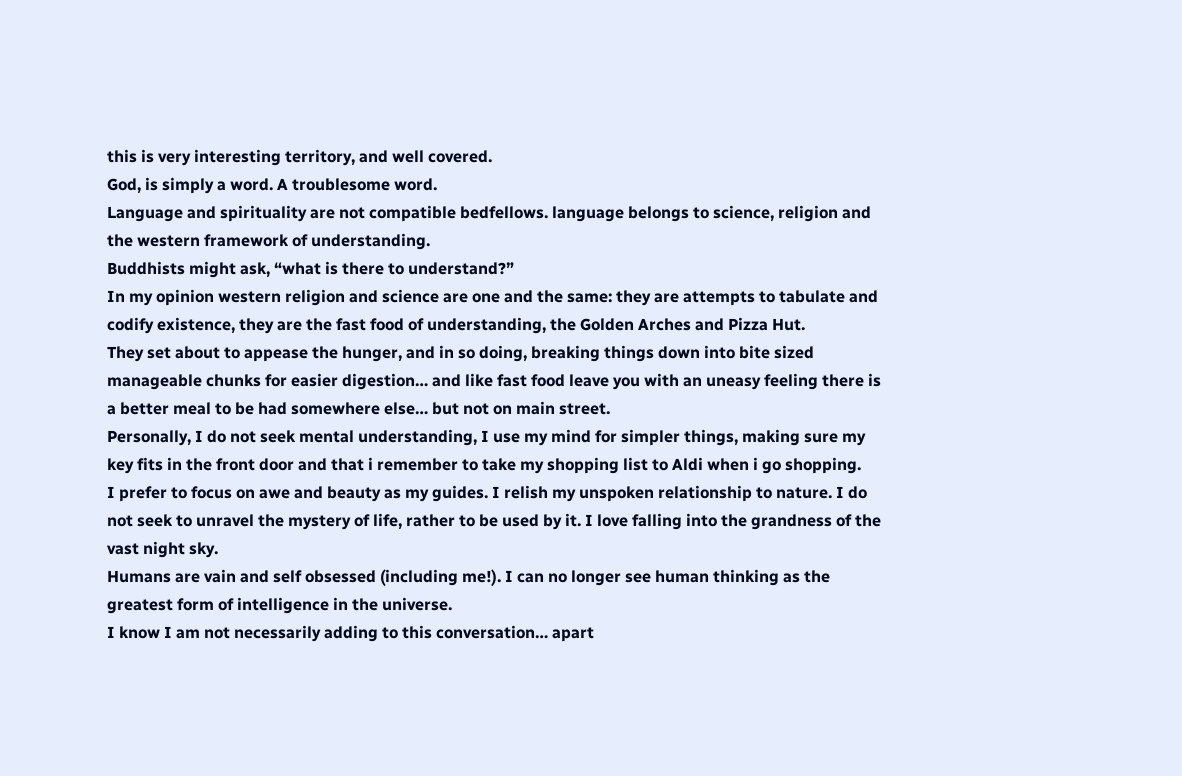this is very interesting territory, and well covered.
God, is simply a word. A troublesome word.
Language and spirituality are not compatible bedfellows. language belongs to science, religion and the western framework of understanding.
Buddhists might ask, “what is there to understand?”
In my opinion western religion and science are one and the same: they are attempts to tabulate and codify existence, they are the fast food of understanding, the Golden Arches and Pizza Hut.
They set about to appease the hunger, and in so doing, breaking things down into bite sized manageable chunks for easier digestion… and like fast food leave you with an uneasy feeling there is a better meal to be had somewhere else… but not on main street.
Personally, I do not seek mental understanding, I use my mind for simpler things, making sure my key fits in the front door and that i remember to take my shopping list to Aldi when i go shopping.
I prefer to focus on awe and beauty as my guides. I relish my unspoken relationship to nature. I do not seek to unravel the mystery of life, rather to be used by it. I love falling into the grandness of the vast night sky.
Humans are vain and self obsessed (including me!). I can no longer see human thinking as the greatest form of intelligence in the universe.
I know I am not necessarily adding to this conversation… apart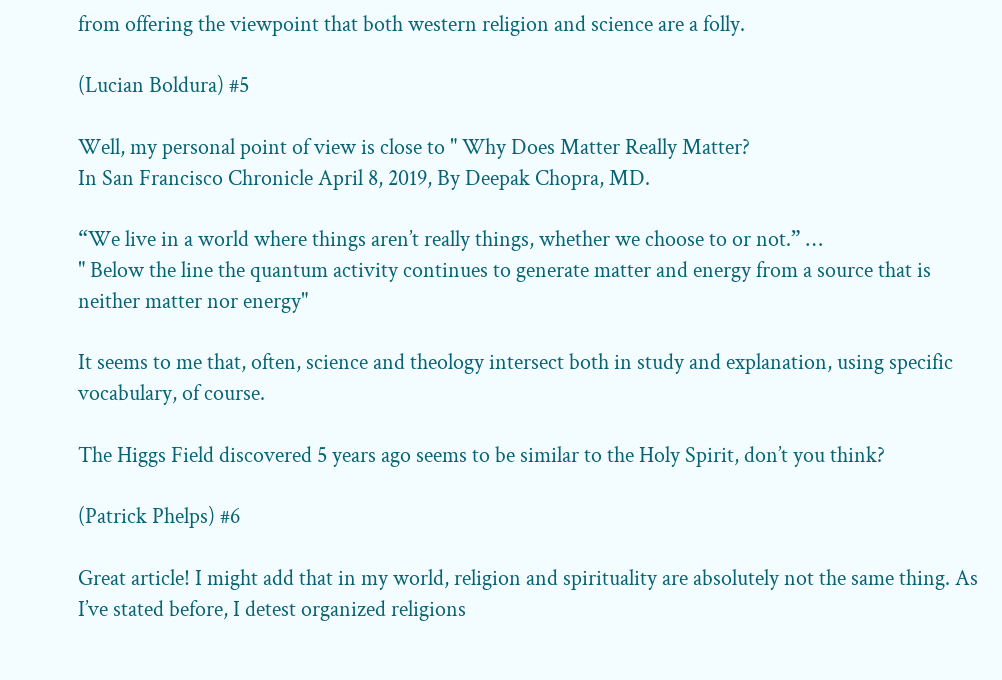from offering the viewpoint that both western religion and science are a folly.

(Lucian Boldura) #5

Well, my personal point of view is close to " Why Does Matter Really Matter?
In San Francisco Chronicle April 8, 2019, By Deepak Chopra, MD.

“We live in a world where things aren’t really things, whether we choose to or not.” …
" Below the line the quantum activity continues to generate matter and energy from a source that is neither matter nor energy"

It seems to me that, often, science and theology intersect both in study and explanation, using specific vocabulary, of course.

The Higgs Field discovered 5 years ago seems to be similar to the Holy Spirit, don’t you think?

(Patrick Phelps) #6

Great article! I might add that in my world, religion and spirituality are absolutely not the same thing. As I’ve stated before, I detest organized religions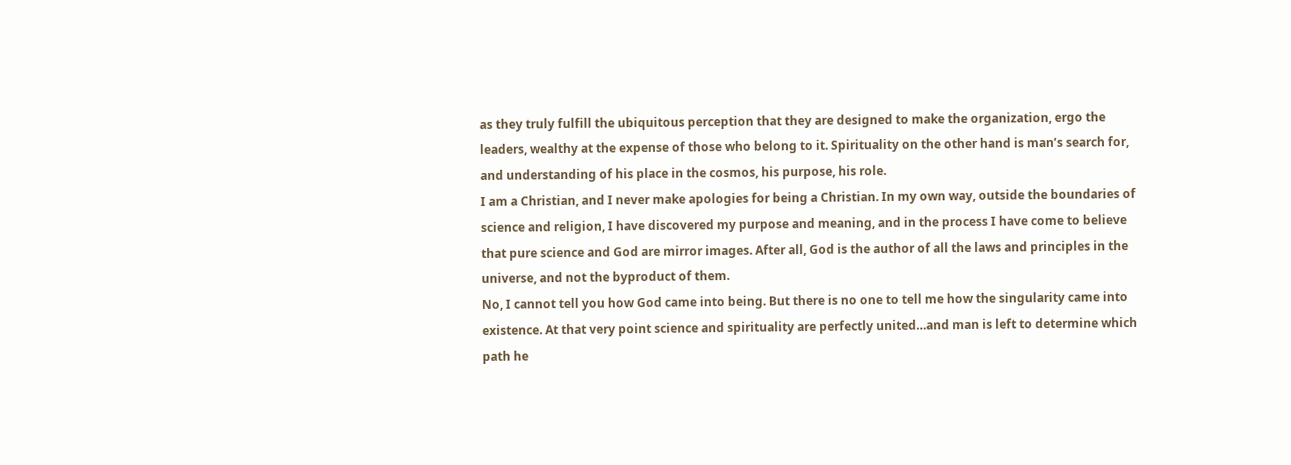as they truly fulfill the ubiquitous perception that they are designed to make the organization, ergo the leaders, wealthy at the expense of those who belong to it. Spirituality on the other hand is man’s search for, and understanding of his place in the cosmos, his purpose, his role.
I am a Christian, and I never make apologies for being a Christian. In my own way, outside the boundaries of science and religion, I have discovered my purpose and meaning, and in the process I have come to believe that pure science and God are mirror images. After all, God is the author of all the laws and principles in the universe, and not the byproduct of them.
No, I cannot tell you how God came into being. But there is no one to tell me how the singularity came into existence. At that very point science and spirituality are perfectly united…and man is left to determine which path he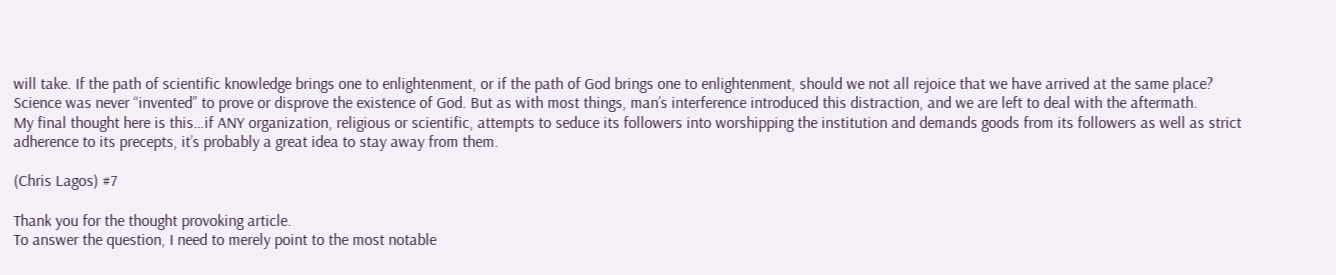will take. If the path of scientific knowledge brings one to enlightenment, or if the path of God brings one to enlightenment, should we not all rejoice that we have arrived at the same place?
Science was never “invented” to prove or disprove the existence of God. But as with most things, man’s interference introduced this distraction, and we are left to deal with the aftermath.
My final thought here is this…if ANY organization, religious or scientific, attempts to seduce its followers into worshipping the institution and demands goods from its followers as well as strict adherence to its precepts, it’s probably a great idea to stay away from them.

(Chris Lagos) #7

Thank you for the thought provoking article.
To answer the question, I need to merely point to the most notable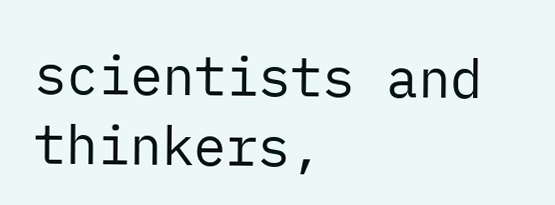scientists and thinkers,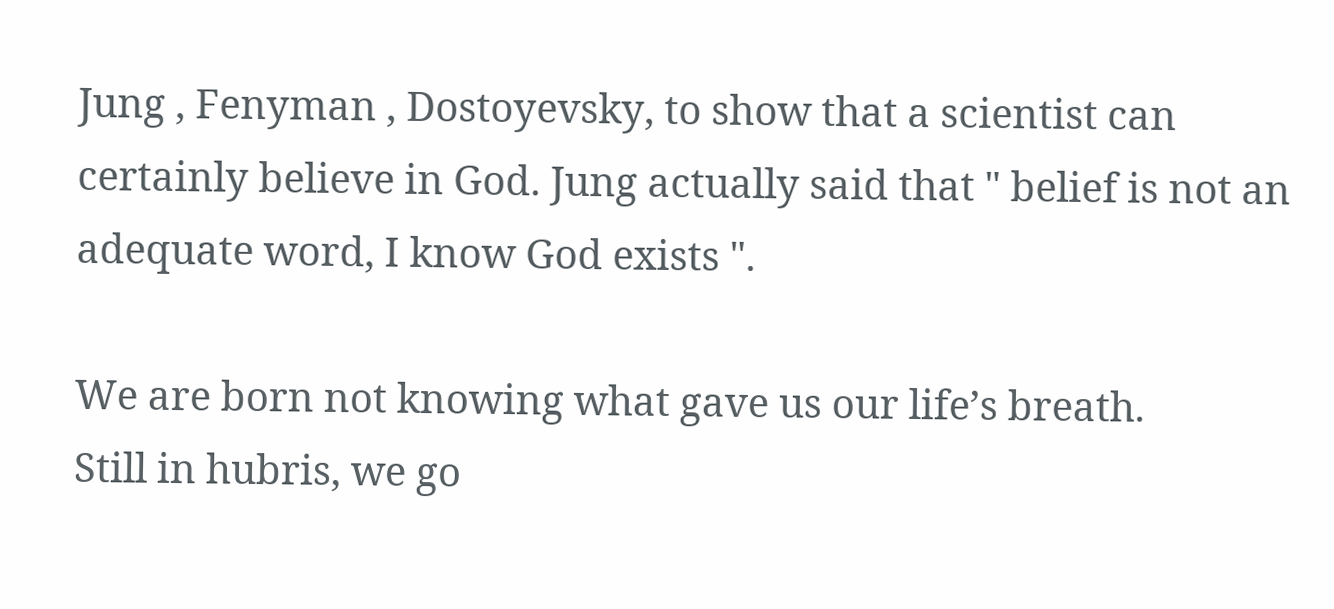Jung , Fenyman , Dostoyevsky, to show that a scientist can certainly believe in God. Jung actually said that " belief is not an adequate word, I know God exists ".

We are born not knowing what gave us our life’s breath.
Still in hubris, we go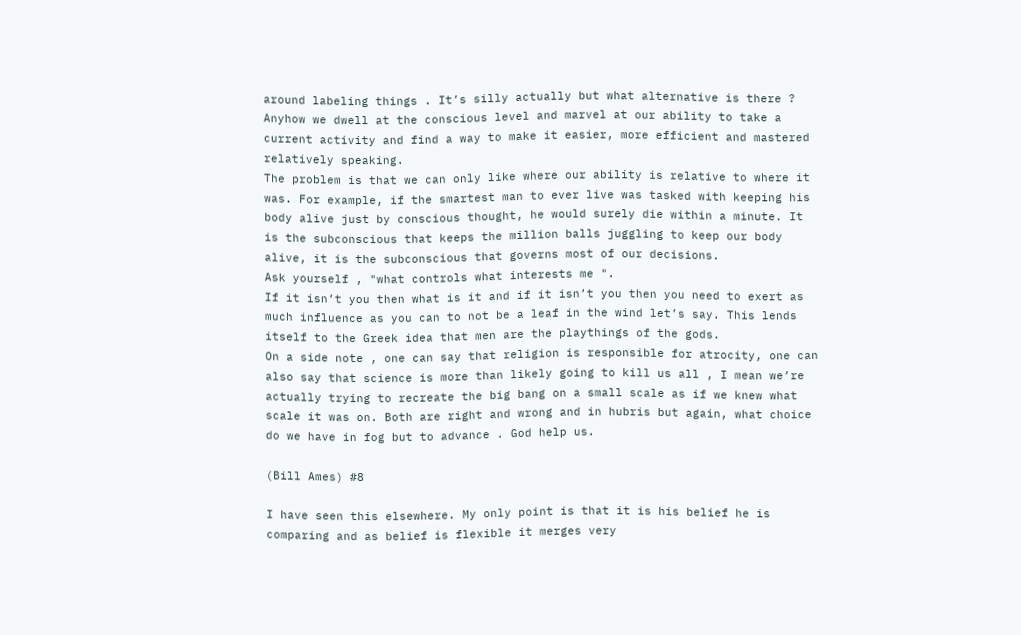around labeling things . It’s silly actually but what alternative is there ? Anyhow we dwell at the conscious level and marvel at our ability to take a current activity and find a way to make it easier, more efficient and mastered relatively speaking.
The problem is that we can only like where our ability is relative to where it was. For example, if the smartest man to ever live was tasked with keeping his body alive just by conscious thought, he would surely die within a minute. It is the subconscious that keeps the million balls juggling to keep our body alive, it is the subconscious that governs most of our decisions.
Ask yourself , "what controls what interests me ".
If it isn’t you then what is it and if it isn’t you then you need to exert as much influence as you can to not be a leaf in the wind let’s say. This lends itself to the Greek idea that men are the playthings of the gods.
On a side note , one can say that religion is responsible for atrocity, one can also say that science is more than likely going to kill us all , I mean we’re actually trying to recreate the big bang on a small scale as if we knew what scale it was on. Both are right and wrong and in hubris but again, what choice do we have in fog but to advance . God help us.

(Bill Ames) #8

I have seen this elsewhere. My only point is that it is his belief he is comparing and as belief is flexible it merges very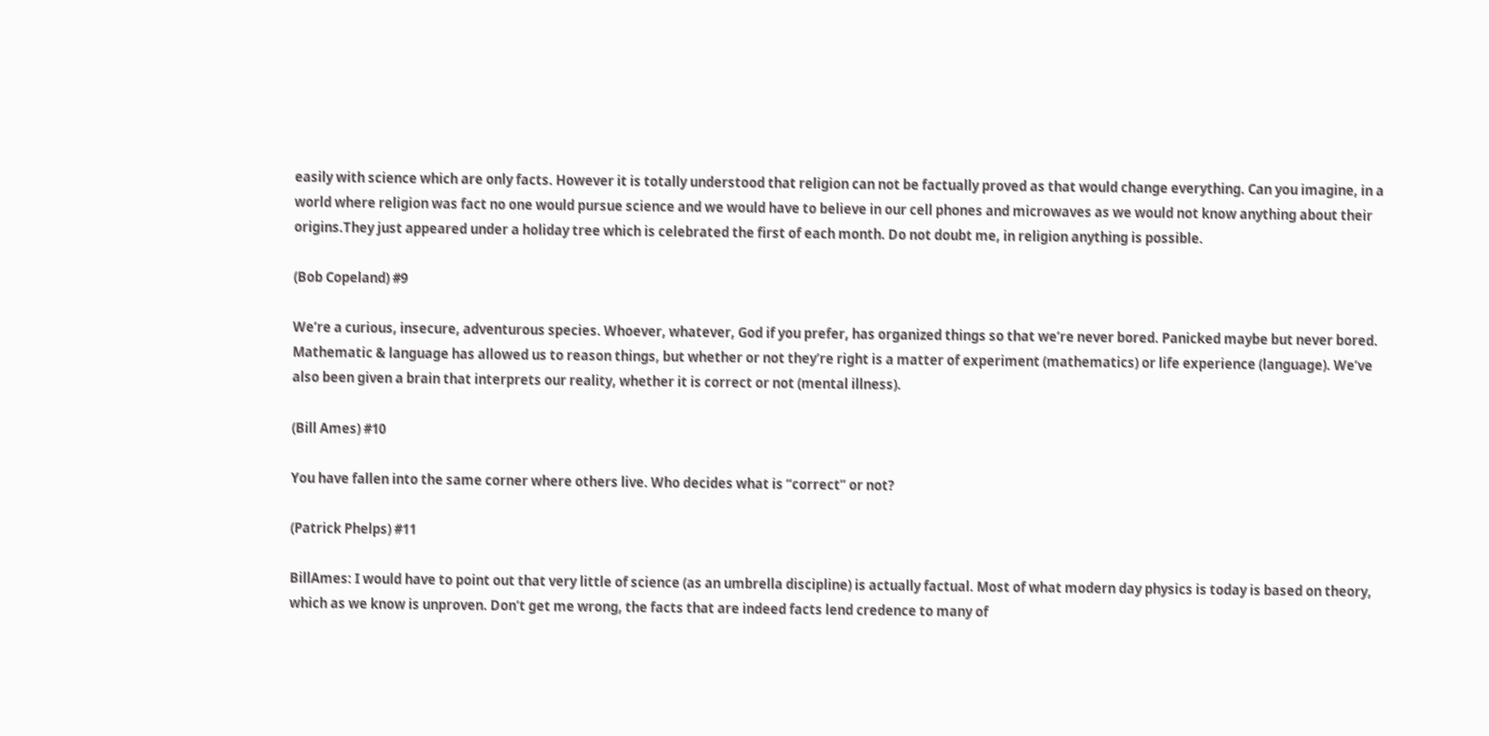easily with science which are only facts. However it is totally understood that religion can not be factually proved as that would change everything. Can you imagine, in a world where religion was fact no one would pursue science and we would have to believe in our cell phones and microwaves as we would not know anything about their origins.They just appeared under a holiday tree which is celebrated the first of each month. Do not doubt me, in religion anything is possible.

(Bob Copeland) #9

We’re a curious, insecure, adventurous species. Whoever, whatever, God if you prefer, has organized things so that we’re never bored. Panicked maybe but never bored. Mathematic & language has allowed us to reason things, but whether or not they’re right is a matter of experiment (mathematics) or life experience (language). We’ve also been given a brain that interprets our reality, whether it is correct or not (mental illness).

(Bill Ames) #10

You have fallen into the same corner where others live. Who decides what is “correct” or not?

(Patrick Phelps) #11

BillAmes: I would have to point out that very little of science (as an umbrella discipline) is actually factual. Most of what modern day physics is today is based on theory, which as we know is unproven. Don’t get me wrong, the facts that are indeed facts lend credence to many of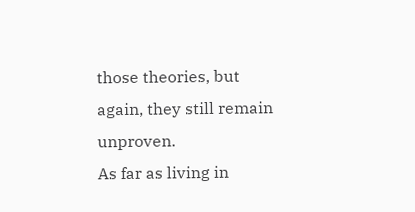those theories, but again, they still remain unproven.
As far as living in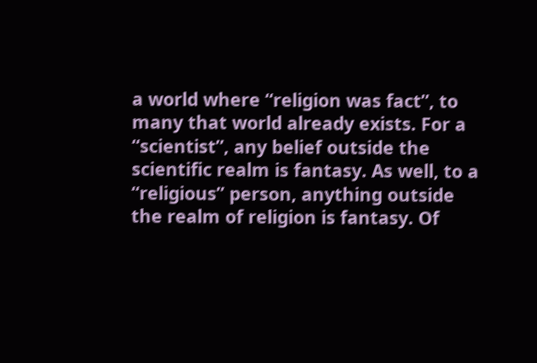a world where “religion was fact”, to many that world already exists. For a “scientist”, any belief outside the scientific realm is fantasy. As well, to a “religious” person, anything outside the realm of religion is fantasy. Of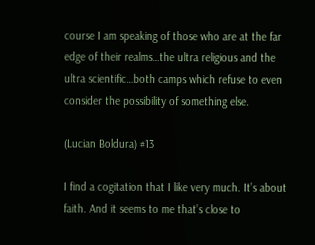course I am speaking of those who are at the far edge of their realms…the ultra religious and the ultra scientific…both camps which refuse to even consider the possibility of something else.

(Lucian Boldura) #13

I find a cogitation that I like very much. It’s about faith. And it seems to me that’s close to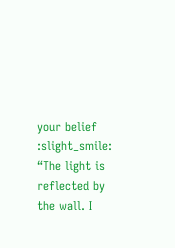your belief :slight_smile:
“The light is reflected by the wall. I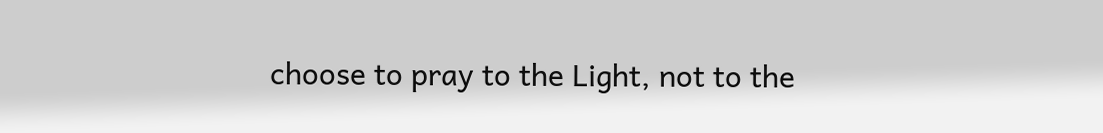choose to pray to the Light, not to the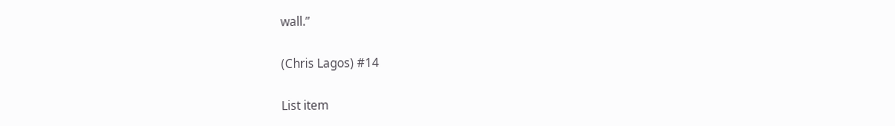wall.”

(Chris Lagos) #14

List item